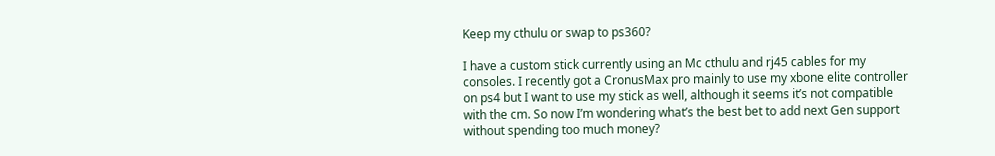Keep my cthulu or swap to ps360?

I have a custom stick currently using an Mc cthulu and rj45 cables for my consoles. I recently got a CronusMax pro mainly to use my xbone elite controller on ps4 but I want to use my stick as well, although it seems it’s not compatible with the cm. So now I’m wondering what’s the best bet to add next Gen support without spending too much money?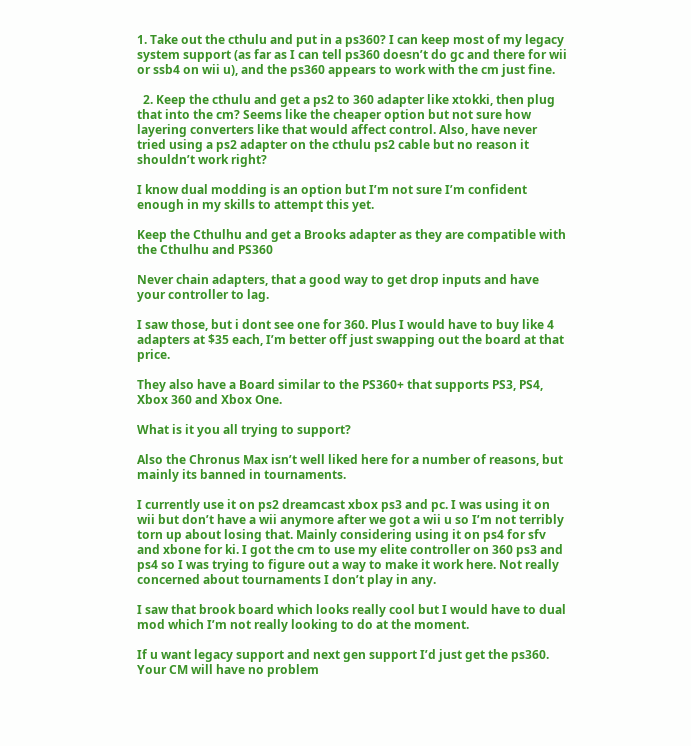1. Take out the cthulu and put in a ps360? I can keep most of my legacy system support (as far as I can tell ps360 doesn’t do gc and there for wii or ssb4 on wii u), and the ps360 appears to work with the cm just fine.

  2. Keep the cthulu and get a ps2 to 360 adapter like xtokki, then plug that into the cm? Seems like the cheaper option but not sure how layering converters like that would affect control. Also, have never tried using a ps2 adapter on the cthulu ps2 cable but no reason it shouldn’t work right?

I know dual modding is an option but I’m not sure I’m confident enough in my skills to attempt this yet.

Keep the Cthulhu and get a Brooks adapter as they are compatible with the Cthulhu and PS360

Never chain adapters, that a good way to get drop inputs and have your controller to lag.

I saw those, but i dont see one for 360. Plus I would have to buy like 4 adapters at $35 each, I’m better off just swapping out the board at that price.

They also have a Board similar to the PS360+ that supports PS3, PS4, Xbox 360 and Xbox One.

What is it you all trying to support?

Also the Chronus Max isn’t well liked here for a number of reasons, but mainly its banned in tournaments.

I currently use it on ps2 dreamcast xbox ps3 and pc. I was using it on wii but don’t have a wii anymore after we got a wii u so I’m not terribly torn up about losing that. Mainly considering using it on ps4 for sfv and xbone for ki. I got the cm to use my elite controller on 360 ps3 and ps4 so I was trying to figure out a way to make it work here. Not really concerned about tournaments I don’t play in any.

I saw that brook board which looks really cool but I would have to dual mod which I’m not really looking to do at the moment.

If u want legacy support and next gen support I’d just get the ps360. Your CM will have no problem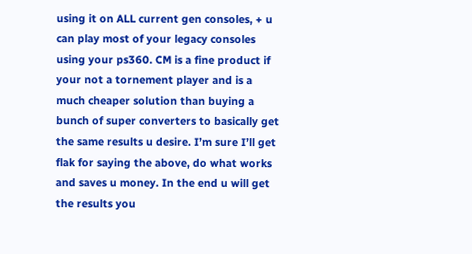using it on ALL current gen consoles, + u can play most of your legacy consoles using your ps360. CM is a fine product if your not a tornement player and is a much cheaper solution than buying a bunch of super converters to basically get the same results u desire. I’m sure I’ll get flak for saying the above, do what works and saves u money. In the end u will get the results you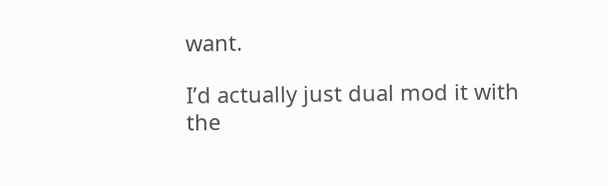want.

I’d actually just dual mod it with the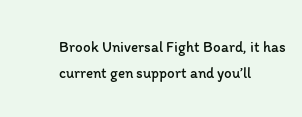Brook Universal Fight Board, it has current gen support and you’ll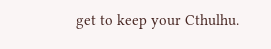get to keep your Cthulhu.